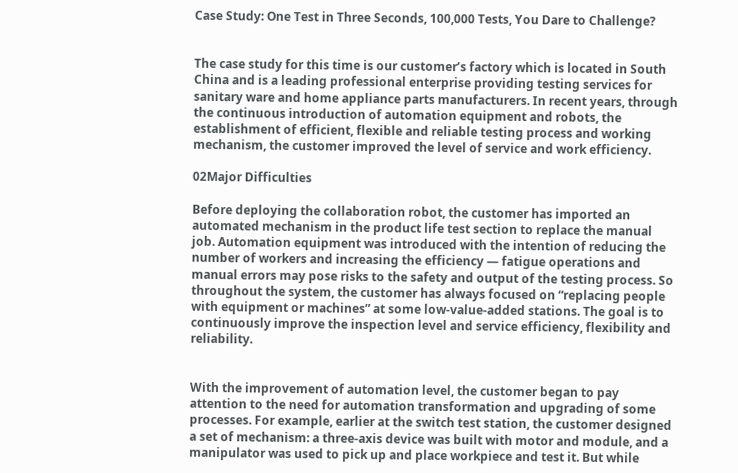Case Study: One Test in Three Seconds, 100,000 Tests, You Dare to Challenge?


The case study for this time is our customer’s factory which is located in South China and is a leading professional enterprise providing testing services for sanitary ware and home appliance parts manufacturers. In recent years, through the continuous introduction of automation equipment and robots, the establishment of efficient, flexible and reliable testing process and working mechanism, the customer improved the level of service and work efficiency.

02Major Difficulties

Before deploying the collaboration robot, the customer has imported an automated mechanism in the product life test section to replace the manual job. Automation equipment was introduced with the intention of reducing the number of workers and increasing the efficiency — fatigue operations and manual errors may pose risks to the safety and output of the testing process. So throughout the system, the customer has always focused on “replacing people with equipment or machines” at some low-value-added stations. The goal is to continuously improve the inspection level and service efficiency, flexibility and reliability.


With the improvement of automation level, the customer began to pay attention to the need for automation transformation and upgrading of some processes. For example, earlier at the switch test station, the customer designed a set of mechanism: a three-axis device was built with motor and module, and a manipulator was used to pick up and place workpiece and test it. But while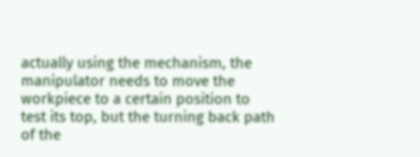actually using the mechanism, the manipulator needs to move the workpiece to a certain position to test its top, but the turning back path of the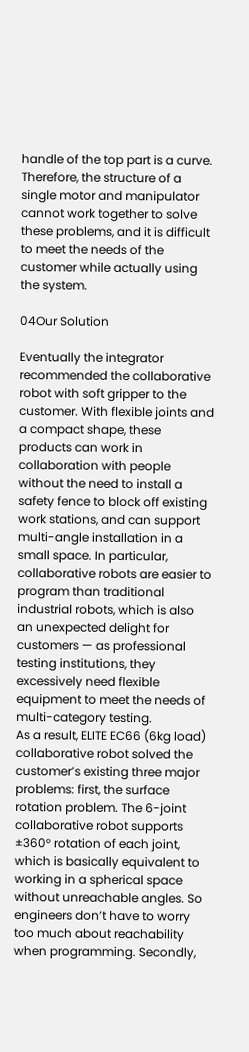handle of the top part is a curve. Therefore, the structure of a single motor and manipulator cannot work together to solve these problems, and it is difficult to meet the needs of the customer while actually using the system.

04Our Solution

Eventually the integrator recommended the collaborative robot with soft gripper to the customer. With flexible joints and a compact shape, these products can work in collaboration with people without the need to install a safety fence to block off existing work stations, and can support multi-angle installation in a small space. In particular, collaborative robots are easier to program than traditional industrial robots, which is also an unexpected delight for customers — as professional testing institutions, they excessively need flexible equipment to meet the needs of multi-category testing.
As a result, ELITE EC66 (6kg load) collaborative robot solved the customer’s existing three major problems: first, the surface rotation problem. The 6-joint collaborative robot supports ±360° rotation of each joint, which is basically equivalent to working in a spherical space without unreachable angles. So engineers don’t have to worry too much about reachability when programming. Secondly,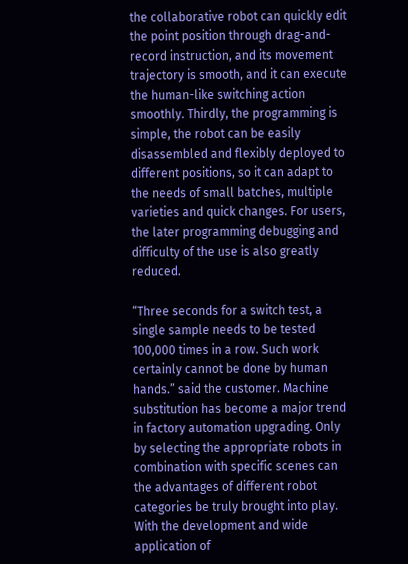the collaborative robot can quickly edit the point position through drag-and-record instruction, and its movement trajectory is smooth, and it can execute the human-like switching action smoothly. Thirdly, the programming is simple, the robot can be easily disassembled and flexibly deployed to different positions, so it can adapt to the needs of small batches, multiple varieties and quick changes. For users, the later programming debugging and difficulty of the use is also greatly reduced.

“Three seconds for a switch test, a single sample needs to be tested 100,000 times in a row. Such work certainly cannot be done by human hands.” said the customer. Machine substitution has become a major trend in factory automation upgrading. Only by selecting the appropriate robots in combination with specific scenes can the advantages of different robot categories be truly brought into play. With the development and wide application of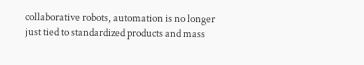collaborative robots, automation is no longer just tied to standardized products and mass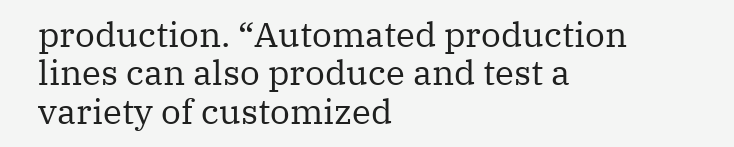production. “Automated production lines can also produce and test a variety of customized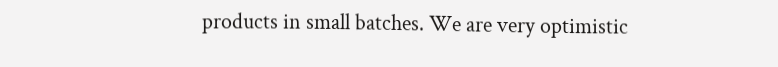products in small batches. We are very optimistic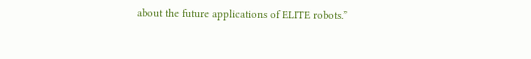about the future applications of ELITE robots.”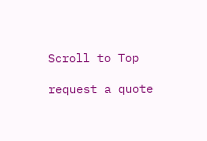Scroll to Top

request a quote